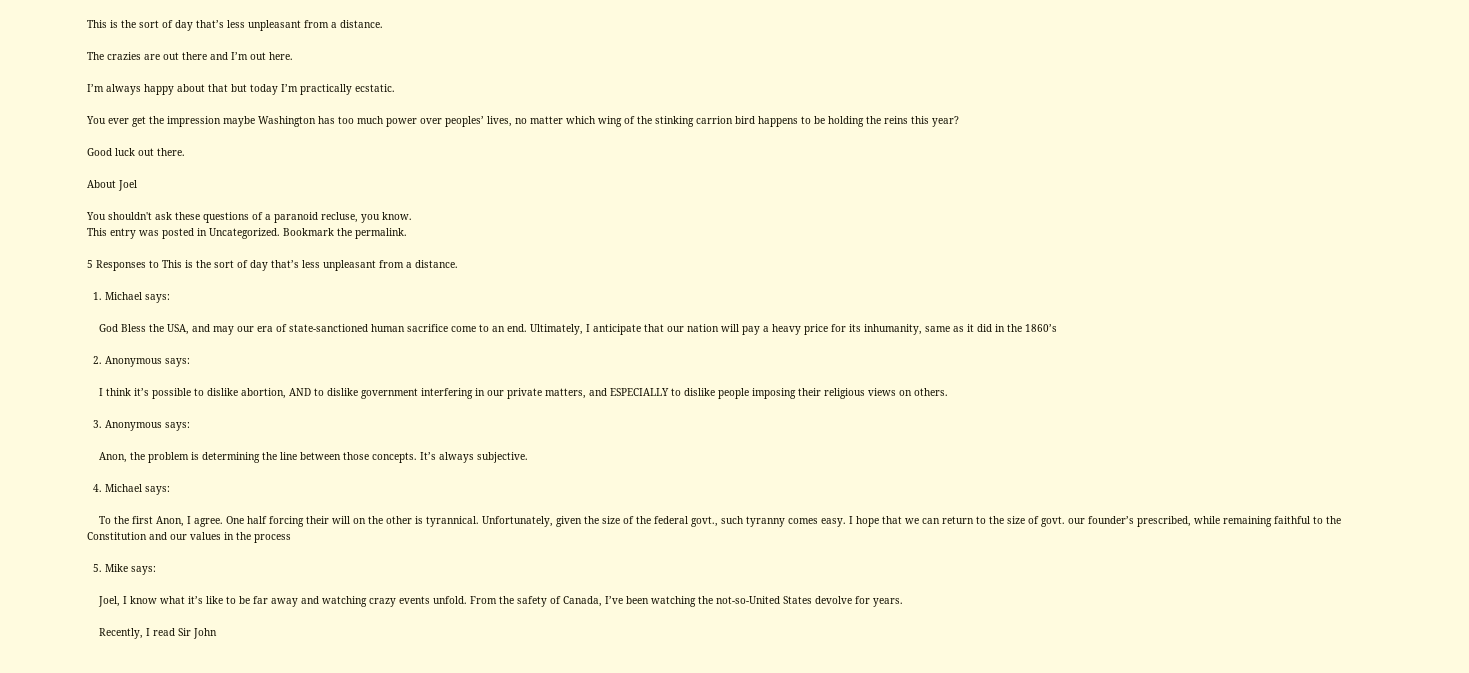This is the sort of day that’s less unpleasant from a distance.

The crazies are out there and I’m out here.

I’m always happy about that but today I’m practically ecstatic.

You ever get the impression maybe Washington has too much power over peoples’ lives, no matter which wing of the stinking carrion bird happens to be holding the reins this year?

Good luck out there.

About Joel

You shouldn't ask these questions of a paranoid recluse, you know.
This entry was posted in Uncategorized. Bookmark the permalink.

5 Responses to This is the sort of day that’s less unpleasant from a distance.

  1. Michael says:

    God Bless the USA, and may our era of state-sanctioned human sacrifice come to an end. Ultimately, I anticipate that our nation will pay a heavy price for its inhumanity, same as it did in the 1860’s

  2. Anonymous says:

    I think it’s possible to dislike abortion, AND to dislike government interfering in our private matters, and ESPECIALLY to dislike people imposing their religious views on others.

  3. Anonymous says:

    Anon, the problem is determining the line between those concepts. It’s always subjective.

  4. Michael says:

    To the first Anon, I agree. One half forcing their will on the other is tyrannical. Unfortunately, given the size of the federal govt., such tyranny comes easy. I hope that we can return to the size of govt. our founder’s prescribed, while remaining faithful to the Constitution and our values in the process

  5. Mike says:

    Joel, I know what it’s like to be far away and watching crazy events unfold. From the safety of Canada, I’ve been watching the not-so-United States devolve for years.

    Recently, I read Sir John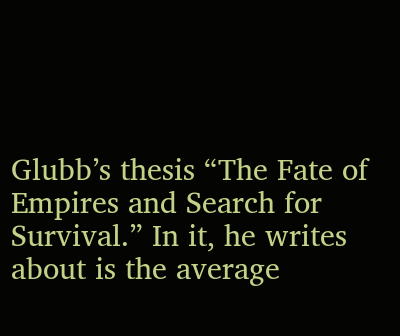Glubb’s thesis “The Fate of Empires and Search for Survival.” In it, he writes about is the average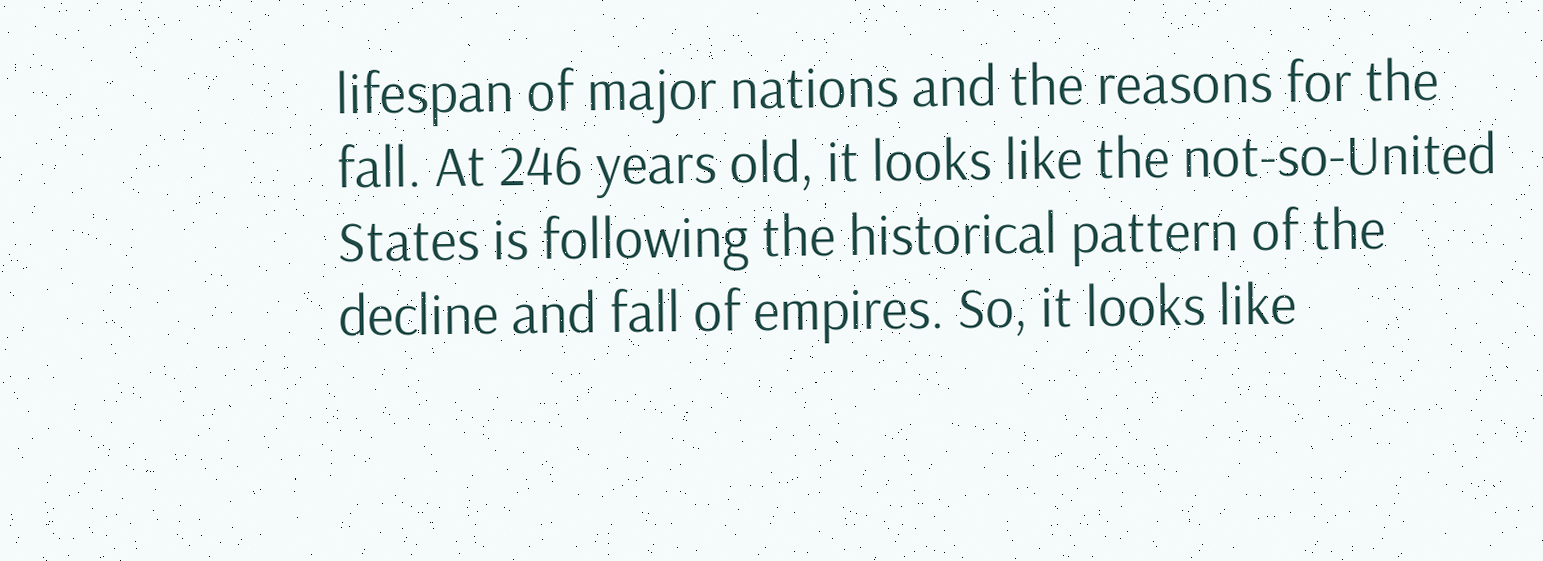lifespan of major nations and the reasons for the fall. At 246 years old, it looks like the not-so-United States is following the historical pattern of the decline and fall of empires. So, it looks like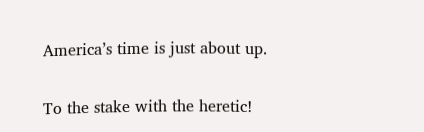America’s time is just about up.

To the stake with the heretic!